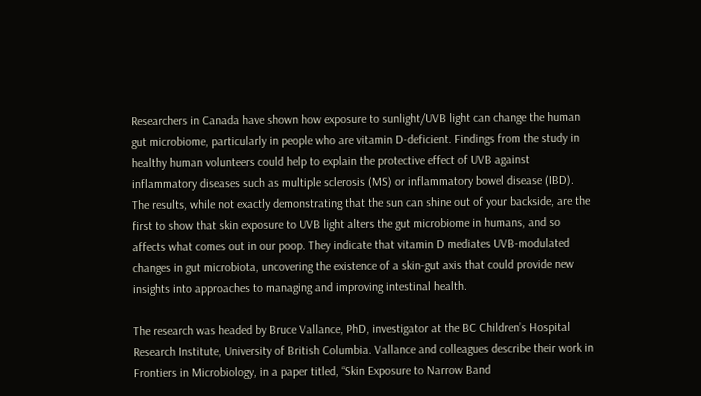Researchers in Canada have shown how exposure to sunlight/UVB light can change the human gut microbiome, particularly in people who are vitamin D-deficient. Findings from the study in healthy human volunteers could help to explain the protective effect of UVB against inflammatory diseases such as multiple sclerosis (MS) or inflammatory bowel disease (IBD). The results, while not exactly demonstrating that the sun can shine out of your backside, are the first to show that skin exposure to UVB light alters the gut microbiome in humans, and so affects what comes out in our poop. They indicate that vitamin D mediates UVB-modulated changes in gut microbiota, uncovering the existence of a skin-gut axis that could provide new insights into approaches to managing and improving intestinal health.

The research was headed by Bruce Vallance, PhD, investigator at the BC Children’s Hospital Research Institute, University of British Columbia. Vallance and colleagues describe their work in Frontiers in Microbiology, in a paper titled, “Skin Exposure to Narrow Band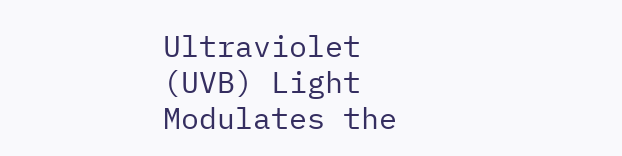Ultraviolet (UVB) Light Modulates the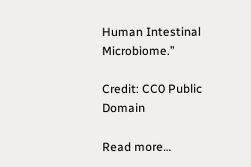Human Intestinal Microbiome.”

Credit: CC0 Public Domain

Read more…